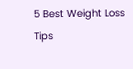5 Best Weight Loss Tips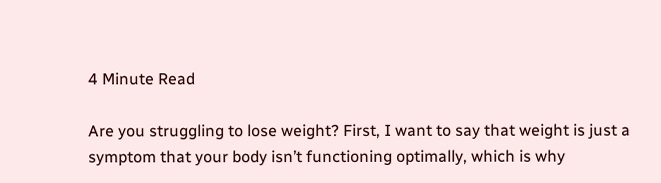4 Minute Read

Are you struggling to lose weight? First, I want to say that weight is just a symptom that your body isn’t functioning optimally, which is why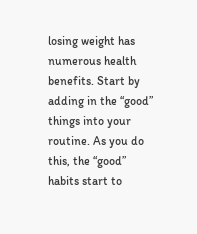losing weight has numerous health benefits. Start by adding in the “good” things into your routine. As you do this, the “good” habits start to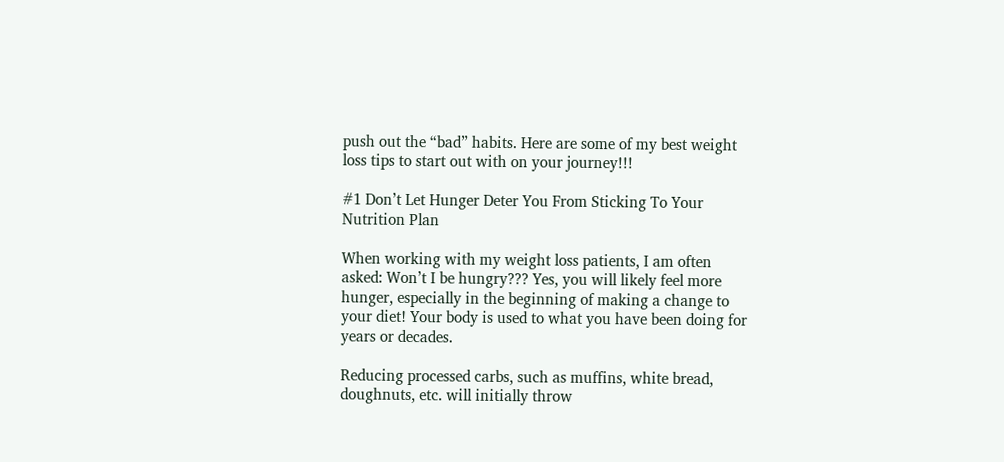push out the “bad” habits. Here are some of my best weight loss tips to start out with on your journey!!!

#1 Don’t Let Hunger Deter You From Sticking To Your Nutrition Plan

When working with my weight loss patients, I am often asked: Won’t I be hungry??? Yes, you will likely feel more hunger, especially in the beginning of making a change to your diet! Your body is used to what you have been doing for years or decades.

Reducing processed carbs, such as muffins, white bread, doughnuts, etc. will initially throw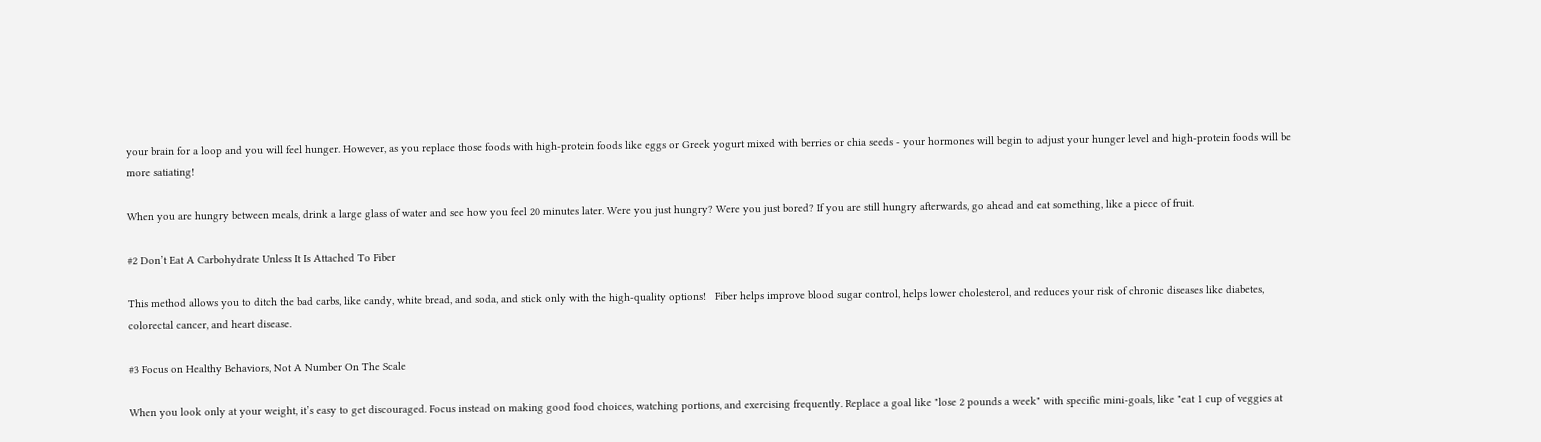your brain for a loop and you will feel hunger. However, as you replace those foods with high-protein foods like eggs or Greek yogurt mixed with berries or chia seeds - your hormones will begin to adjust your hunger level and high-protein foods will be more satiating!

When you are hungry between meals, drink a large glass of water and see how you feel 20 minutes later. Were you just hungry? Were you just bored? If you are still hungry afterwards, go ahead and eat something, like a piece of fruit.

#2 Don’t Eat A Carbohydrate Unless It Is Attached To Fiber

This method allows you to ditch the bad carbs, like candy, white bread, and soda, and stick only with the high-quality options!   Fiber helps improve blood sugar control, helps lower cholesterol, and reduces your risk of chronic diseases like diabetes, colorectal cancer, and heart disease.

#3 Focus on Healthy Behaviors, Not A Number On The Scale

When you look only at your weight, it’s easy to get discouraged. Focus instead on making good food choices, watching portions, and exercising frequently. Replace a goal like "lose 2 pounds a week" with specific mini-goals, like "eat 1 cup of veggies at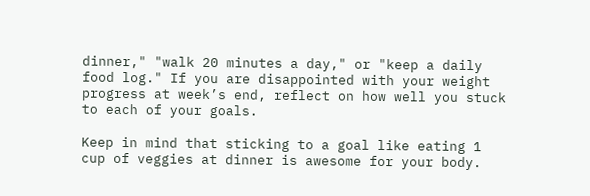dinner," "walk 20 minutes a day," or "keep a daily food log." If you are disappointed with your weight progress at week’s end, reflect on how well you stuck to each of your goals.

Keep in mind that sticking to a goal like eating 1 cup of veggies at dinner is awesome for your body.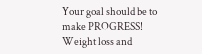Your goal should be to make PROGRESS! Weight loss and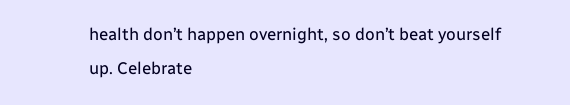health don’t happen overnight, so don’t beat yourself up. Celebrate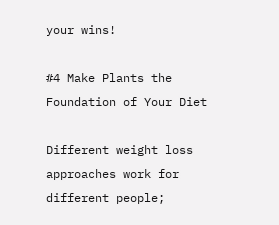your wins!

#4 Make Plants the Foundation of Your Diet

Different weight loss approaches work for different people;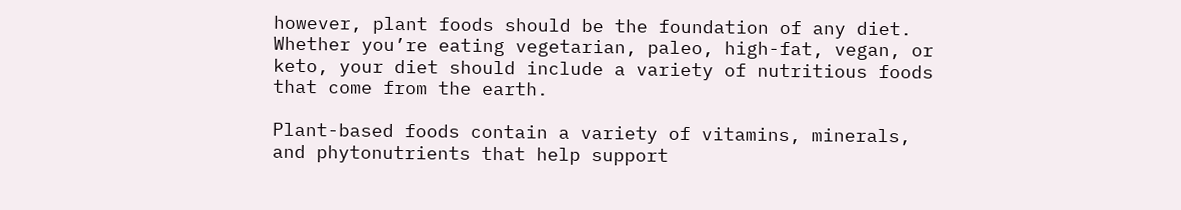however, plant foods should be the foundation of any diet. Whether you’re eating vegetarian, paleo, high-fat, vegan, or keto, your diet should include a variety of nutritious foods that come from the earth.

Plant-based foods contain a variety of vitamins, minerals, and phytonutrients that help support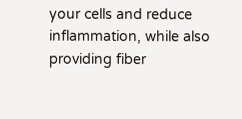your cells and reduce inflammation, while also providing fiber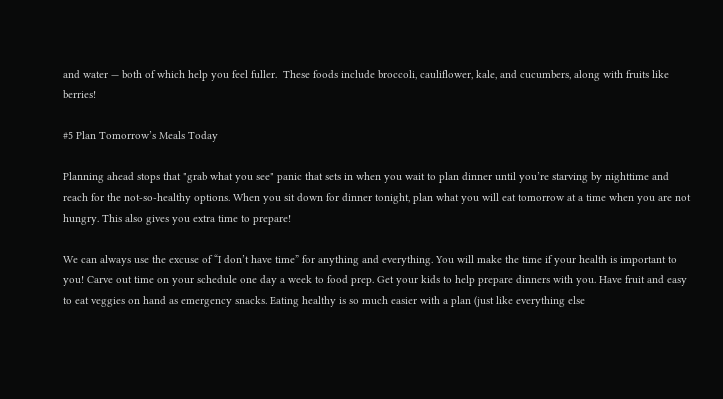and water — both of which help you feel fuller.  These foods include broccoli, cauliflower, kale, and cucumbers, along with fruits like berries!

#5 Plan Tomorrow’s Meals Today

Planning ahead stops that "grab what you see" panic that sets in when you wait to plan dinner until you’re starving by nighttime and reach for the not-so-healthy options. When you sit down for dinner tonight, plan what you will eat tomorrow at a time when you are not hungry. This also gives you extra time to prepare!

We can always use the excuse of “I don’t have time” for anything and everything. You will make the time if your health is important to you! Carve out time on your schedule one day a week to food prep. Get your kids to help prepare dinners with you. Have fruit and easy to eat veggies on hand as emergency snacks. Eating healthy is so much easier with a plan (just like everything else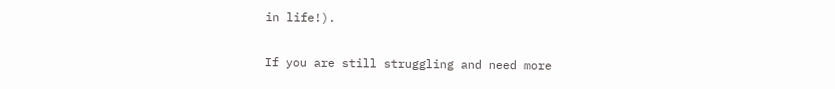in life!).

If you are still struggling and need more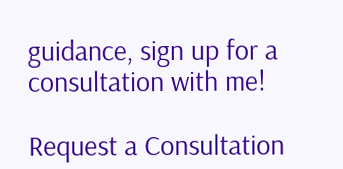guidance, sign up for a consultation with me!

Request a Consultation